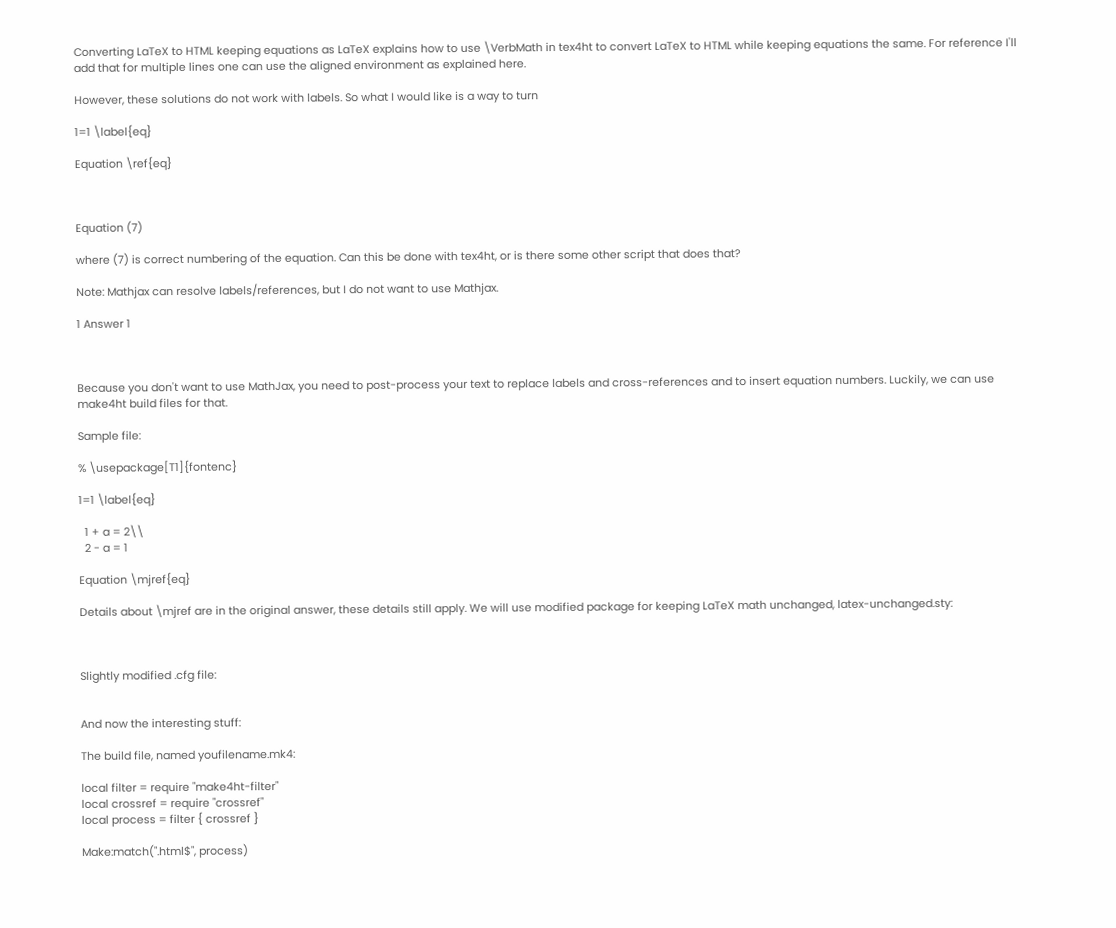Converting LaTeX to HTML keeping equations as LaTeX explains how to use \VerbMath in tex4ht to convert LaTeX to HTML while keeping equations the same. For reference I'll add that for multiple lines one can use the aligned environment as explained here.

However, these solutions do not work with labels. So what I would like is a way to turn

1=1 \label{eq}

Equation \ref{eq}



Equation (7)

where (7) is correct numbering of the equation. Can this be done with tex4ht, or is there some other script that does that?

Note: Mathjax can resolve labels/references, but I do not want to use Mathjax.

1 Answer 1



Because you don't want to use MathJax, you need to post-process your text to replace labels and cross-references and to insert equation numbers. Luckily, we can use make4ht build files for that.

Sample file:

% \usepackage[T1]{fontenc}

1=1 \label{eq}

  1 + a = 2\\
  2 - a = 1

Equation \mjref{eq}

Details about \mjref are in the original answer, these details still apply. We will use modified package for keeping LaTeX math unchanged, latex-unchanged.sty:



Slightly modified .cfg file:


And now the interesting stuff:

The build file, named youfilename.mk4:

local filter = require "make4ht-filter"
local crossref = require "crossref"
local process = filter { crossref }

Make:match(".html$", process)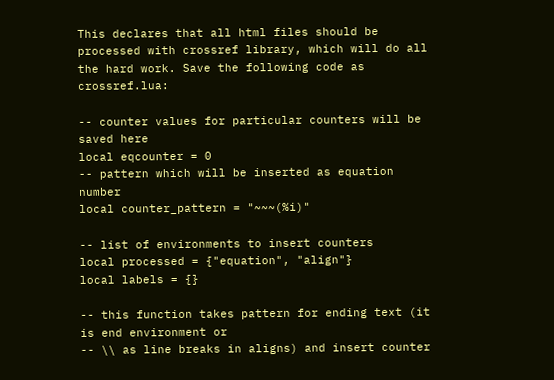This declares that all html files should be processed with crossref library, which will do all the hard work. Save the following code as crossref.lua:

-- counter values for particular counters will be saved here
local eqcounter = 0
-- pattern which will be inserted as equation number
local counter_pattern = "~~~(%i)"

-- list of environments to insert counters
local processed = {"equation", "align"}
local labels = {}

-- this function takes pattern for ending text (it is end environment or
-- \\ as line breaks in aligns) and insert counter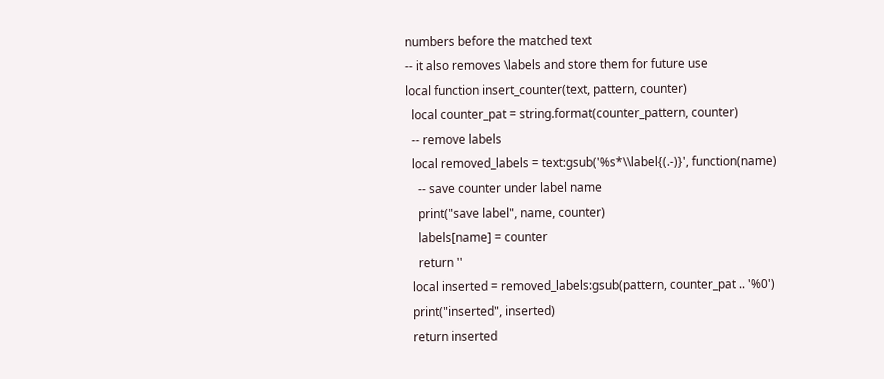numbers before the matched text
-- it also removes \labels and store them for future use
local function insert_counter(text, pattern, counter)
  local counter_pat = string.format(counter_pattern, counter)
  -- remove labels
  local removed_labels = text:gsub('%s*\\label{(.-)}', function(name)
    -- save counter under label name
    print("save label", name, counter)
    labels[name] = counter
    return ''
  local inserted = removed_labels:gsub(pattern, counter_pat .. '%0')
  print("inserted", inserted)
  return inserted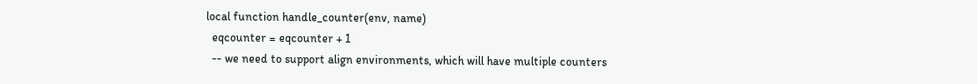local function handle_counter(env, name)
  eqcounter = eqcounter + 1
  -- we need to support align environments, which will have multiple counters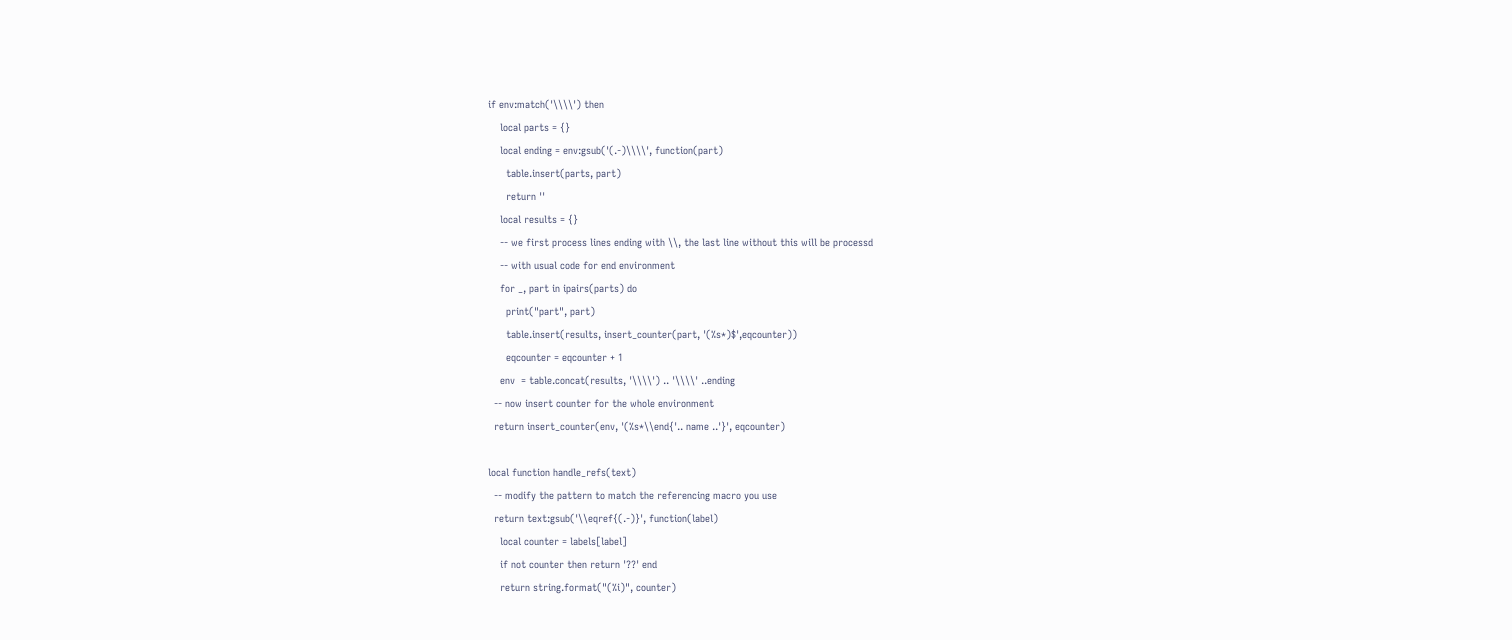if env:match('\\\\') then
    local parts = {}
    local ending = env:gsub('(.-)\\\\', function(part)
      table.insert(parts, part)
      return ''
    local results = {}
    -- we first process lines ending with \\, the last line without this will be processd
    -- with usual code for end environment
    for _, part in ipairs(parts) do
      print("part", part)
      table.insert(results, insert_counter(part, '(%s*)$',eqcounter))
      eqcounter = eqcounter + 1
    env  = table.concat(results, '\\\\') .. '\\\\' ..ending
  -- now insert counter for the whole environment
  return insert_counter(env, '(%s*\\end{'.. name ..'}', eqcounter)

local function handle_refs(text)
  -- modify the pattern to match the referencing macro you use
  return text:gsub('\\eqref{(.-)}', function(label)
    local counter = labels[label]
    if not counter then return '??' end
    return string.format("(%i)", counter)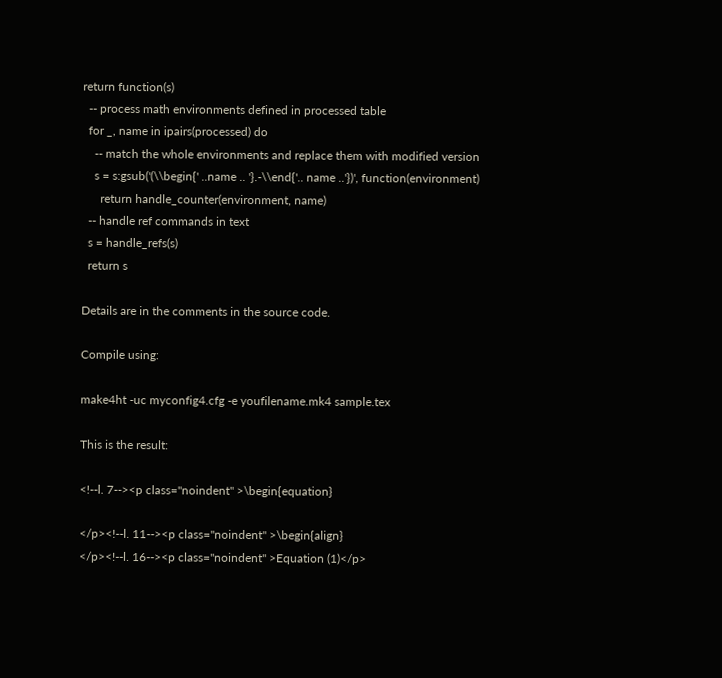return function(s)
  -- process math environments defined in processed table
  for _, name in ipairs(processed) do
    -- match the whole environments and replace them with modified version
    s = s:gsub('(\\begin{' ..name .. '}.-\\end{'.. name ..'})', function(environment)
      return handle_counter(environment, name)
  -- handle ref commands in text
  s = handle_refs(s)
  return s

Details are in the comments in the source code.

Compile using:

make4ht -uc myconfig4.cfg -e youfilename.mk4 sample.tex

This is the result:

<!--l. 7--><p class="noindent" >\begin{equation}

</p><!--l. 11--><p class="noindent" >\begin{align}
</p><!--l. 16--><p class="noindent" >Equation (1)</p>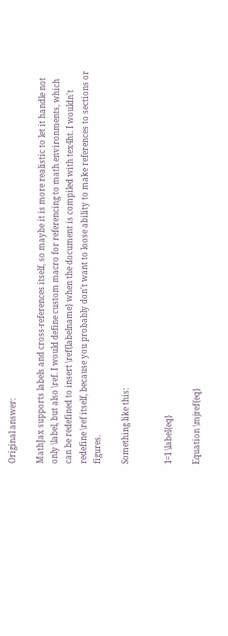Original answer:

MathJax supports labels and cross-references itself, so maybe it is more realistic to let it handle not only \label, but also \ref. I would define custom macro for referencing to math environments, which can be redefined to insert \ref{labelname} when the document is compiled with tex4ht. I wouldn't redefine \ref itself, because you probably don't want to loose ability to make references to sections or figures.

Something like this:


1=1 \label{eq}

Equation \mjref{eq}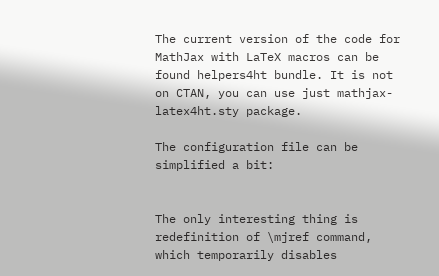The current version of the code for MathJax with LaTeX macros can be found helpers4ht bundle. It is not on CTAN, you can use just mathjax-latex4ht.sty package.

The configuration file can be simplified a bit:


The only interesting thing is redefinition of \mjref command, which temporarily disables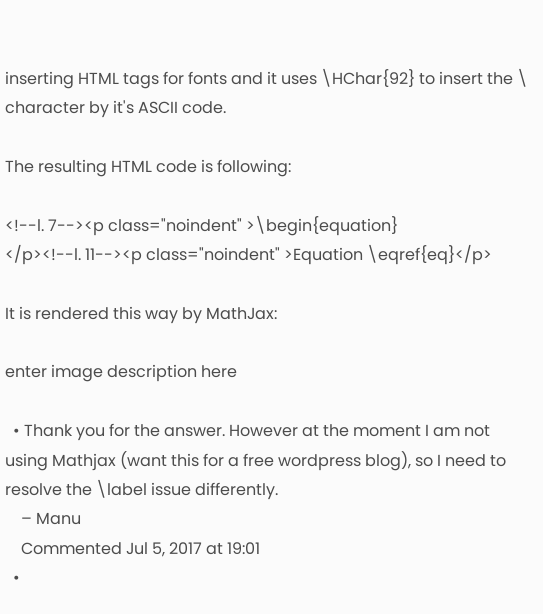inserting HTML tags for fonts and it uses \HChar{92} to insert the \ character by it's ASCII code.

The resulting HTML code is following:

<!--l. 7--><p class="noindent" >\begin{equation}
</p><!--l. 11--><p class="noindent" >Equation \eqref{eq}</p>

It is rendered this way by MathJax:

enter image description here

  • Thank you for the answer. However at the moment I am not using Mathjax (want this for a free wordpress blog), so I need to resolve the \label issue differently.
    – Manu
    Commented Jul 5, 2017 at 19:01
  •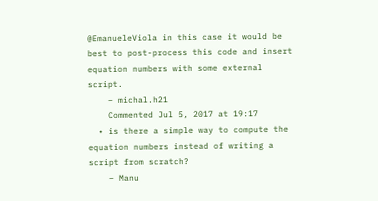@EmanueleViola in this case it would be best to post-process this code and insert equation numbers with some external script.
    – michal.h21
    Commented Jul 5, 2017 at 19:17
  • is there a simple way to compute the equation numbers instead of writing a script from scratch?
    – Manu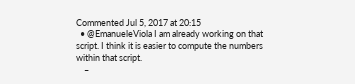Commented Jul 5, 2017 at 20:15
  • @EmanueleViola I am already working on that script. I think it is easier to compute the numbers within that script.
    –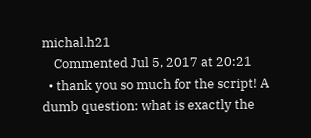michal.h21
    Commented Jul 5, 2017 at 20:21
  • thank you so much for the script! A dumb question: what is exactly the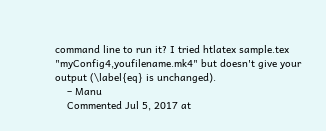command line to run it? I tried htlatex sample.tex "myConfig4,youfilename.mk4" but doesn't give your output (\label{eq} is unchanged).
    – Manu
    Commented Jul 5, 2017 at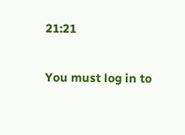21:21

You must log in to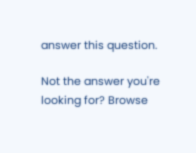answer this question.

Not the answer you're looking for? Browse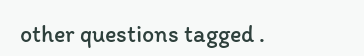other questions tagged .